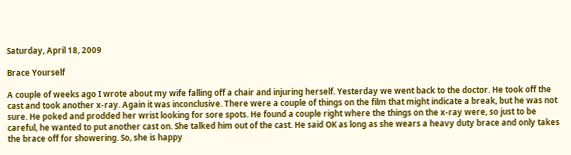Saturday, April 18, 2009

Brace Yourself

A couple of weeks ago I wrote about my wife falling off a chair and injuring herself. Yesterday we went back to the doctor. He took off the cast and took another x-ray. Again it was inconclusive. There were a couple of things on the film that might indicate a break, but he was not sure. He poked and prodded her wrist looking for sore spots. He found a couple right where the things on the x-ray were, so just to be careful, he wanted to put another cast on. She talked him out of the cast. He said OK as long as she wears a heavy duty brace and only takes the brace off for showering. So, she is happy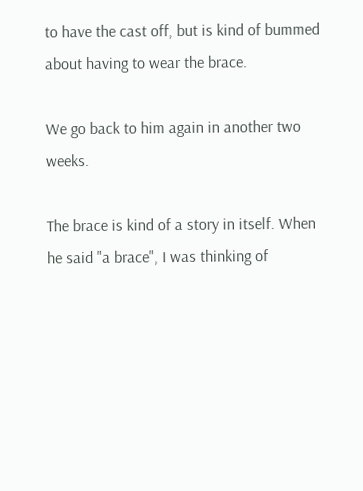to have the cast off, but is kind of bummed about having to wear the brace.

We go back to him again in another two weeks.

The brace is kind of a story in itself. When he said "a brace", I was thinking of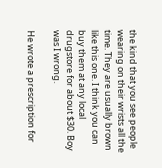the kind that you see people wearing on their wrists all the time. They are usually brown like this one. I think you can buy them at any local drugstore for about $30. Boy was I wrong.

He wrote a prescription for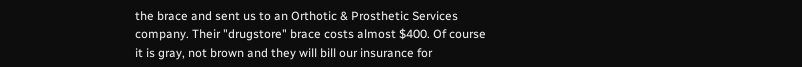the brace and sent us to an Orthotic & Prosthetic Services company. Their "drugstore" brace costs almost $400. Of course it is gray, not brown and they will bill our insurance for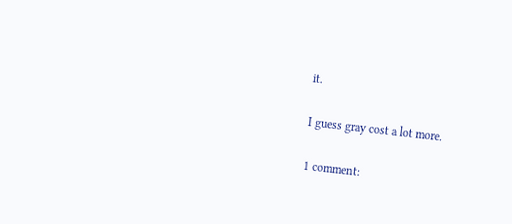it.

I guess gray cost a lot more.

1 comment: